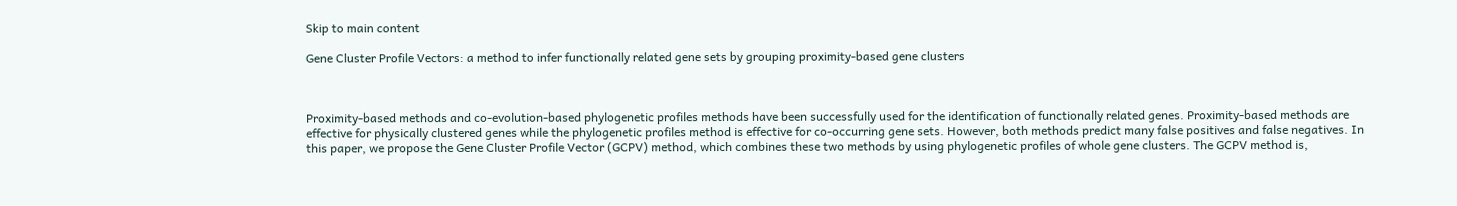Skip to main content

Gene Cluster Profile Vectors: a method to infer functionally related gene sets by grouping proximity-based gene clusters



Proximity-based methods and co-evolution-based phylogenetic profiles methods have been successfully used for the identification of functionally related genes. Proximity-based methods are effective for physically clustered genes while the phylogenetic profiles method is effective for co-occurring gene sets. However, both methods predict many false positives and false negatives. In this paper, we propose the Gene Cluster Profile Vector (GCPV) method, which combines these two methods by using phylogenetic profiles of whole gene clusters. The GCPV method is,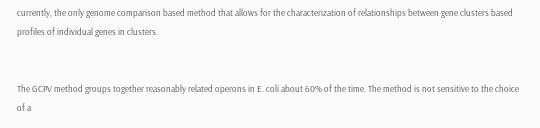currently, the only genome comparison based method that allows for the characterization of relationships between gene clusters based profiles of individual genes in clusters.


The GCPV method groups together reasonably related operons in E. coli about 60% of the time. The method is not sensitive to the choice of a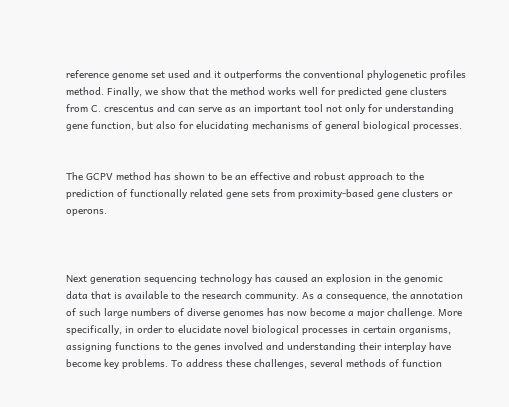reference genome set used and it outperforms the conventional phylogenetic profiles method. Finally, we show that the method works well for predicted gene clusters from C. crescentus and can serve as an important tool not only for understanding gene function, but also for elucidating mechanisms of general biological processes.


The GCPV method has shown to be an effective and robust approach to the prediction of functionally related gene sets from proximity-based gene clusters or operons.



Next generation sequencing technology has caused an explosion in the genomic data that is available to the research community. As a consequence, the annotation of such large numbers of diverse genomes has now become a major challenge. More specifically, in order to elucidate novel biological processes in certain organisms, assigning functions to the genes involved and understanding their interplay have become key problems. To address these challenges, several methods of function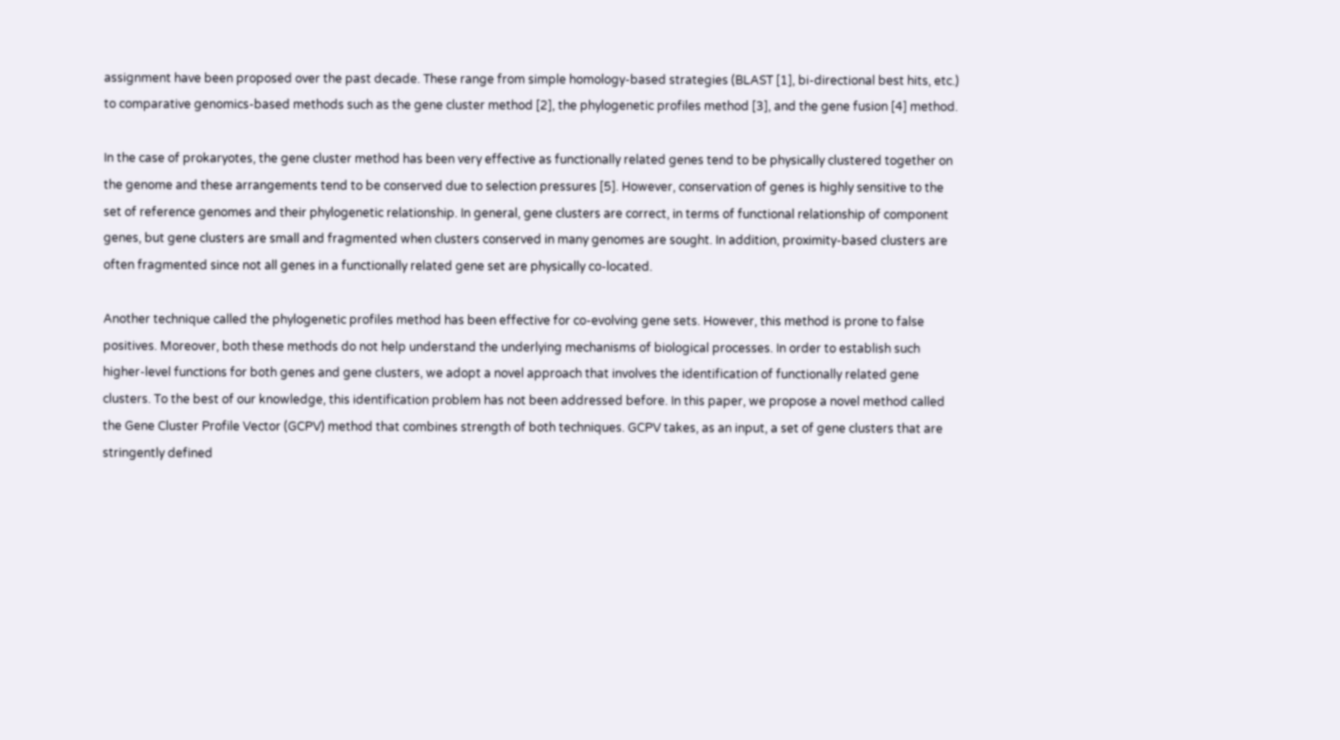assignment have been proposed over the past decade. These range from simple homology-based strategies (BLAST [1], bi-directional best hits, etc.) to comparative genomics-based methods such as the gene cluster method [2], the phylogenetic profiles method [3], and the gene fusion [4] method.

In the case of prokaryotes, the gene cluster method has been very effective as functionally related genes tend to be physically clustered together on the genome and these arrangements tend to be conserved due to selection pressures [5]. However, conservation of genes is highly sensitive to the set of reference genomes and their phylogenetic relationship. In general, gene clusters are correct, in terms of functional relationship of component genes, but gene clusters are small and fragmented when clusters conserved in many genomes are sought. In addition, proximity-based clusters are often fragmented since not all genes in a functionally related gene set are physically co-located.

Another technique called the phylogenetic profiles method has been effective for co-evolving gene sets. However, this method is prone to false positives. Moreover, both these methods do not help understand the underlying mechanisms of biological processes. In order to establish such higher-level functions for both genes and gene clusters, we adopt a novel approach that involves the identification of functionally related gene clusters. To the best of our knowledge, this identification problem has not been addressed before. In this paper, we propose a novel method called the Gene Cluster Profile Vector (GCPV) method that combines strength of both techniques. GCPV takes, as an input, a set of gene clusters that are stringently defined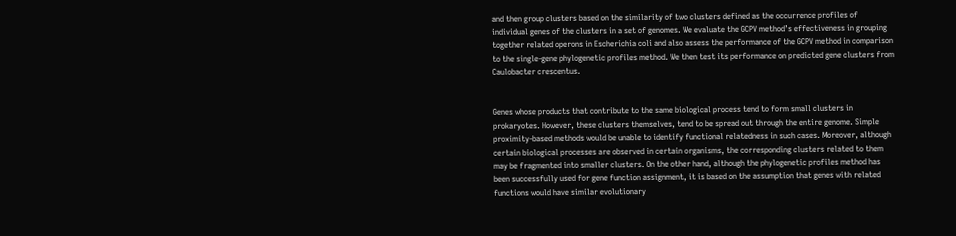and then group clusters based on the similarity of two clusters defined as the occurrence profiles of individual genes of the clusters in a set of genomes. We evaluate the GCPV method’s effectiveness in grouping together related operons in Escherichia coli and also assess the performance of the GCPV method in comparison to the single-gene phylogenetic profiles method. We then test its performance on predicted gene clusters from Caulobacter crescentus.


Genes whose products that contribute to the same biological process tend to form small clusters in prokaryotes. However, these clusters themselves, tend to be spread out through the entire genome. Simple proximity-based methods would be unable to identify functional relatedness in such cases. Moreover, although certain biological processes are observed in certain organisms, the corresponding clusters related to them may be fragmented into smaller clusters. On the other hand, although the phylogenetic profiles method has been successfully used for gene function assignment, it is based on the assumption that genes with related functions would have similar evolutionary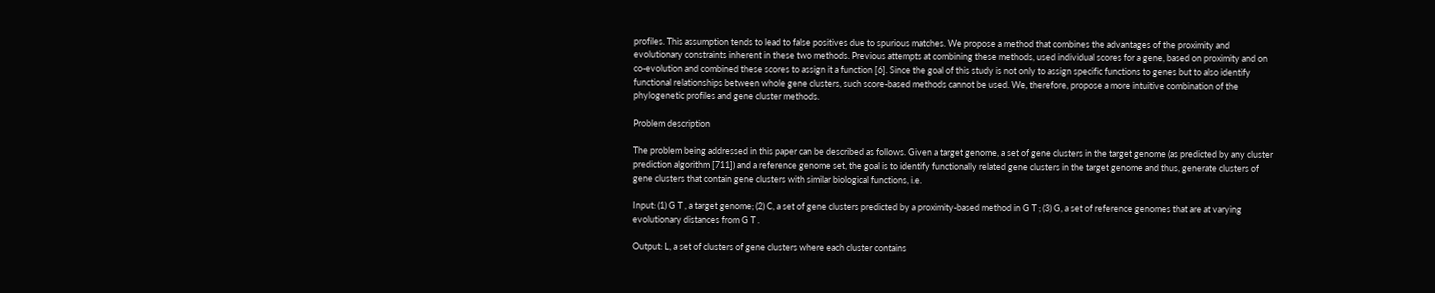profiles. This assumption tends to lead to false positives due to spurious matches. We propose a method that combines the advantages of the proximity and evolutionary constraints inherent in these two methods. Previous attempts at combining these methods, used individual scores for a gene, based on proximity and on co-evolution and combined these scores to assign it a function [6]. Since the goal of this study is not only to assign specific functions to genes but to also identify functional relationships between whole gene clusters, such score-based methods cannot be used. We, therefore, propose a more intuitive combination of the phylogenetic profiles and gene cluster methods.

Problem description

The problem being addressed in this paper can be described as follows. Given a target genome, a set of gene clusters in the target genome (as predicted by any cluster prediction algorithm [711]) and a reference genome set, the goal is to identify functionally related gene clusters in the target genome and thus, generate clusters of gene clusters that contain gene clusters with similar biological functions, i.e.

Input: (1) G T , a target genome; (2) C, a set of gene clusters predicted by a proximity-based method in G T ; (3) G, a set of reference genomes that are at varying evolutionary distances from G T .

Output: L, a set of clusters of gene clusters where each cluster contains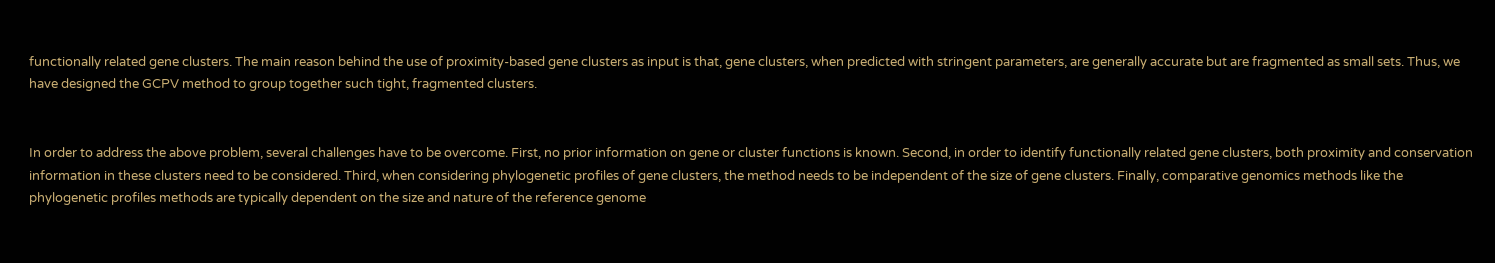functionally related gene clusters. The main reason behind the use of proximity-based gene clusters as input is that, gene clusters, when predicted with stringent parameters, are generally accurate but are fragmented as small sets. Thus, we have designed the GCPV method to group together such tight, fragmented clusters.


In order to address the above problem, several challenges have to be overcome. First, no prior information on gene or cluster functions is known. Second, in order to identify functionally related gene clusters, both proximity and conservation information in these clusters need to be considered. Third, when considering phylogenetic profiles of gene clusters, the method needs to be independent of the size of gene clusters. Finally, comparative genomics methods like the phylogenetic profiles methods are typically dependent on the size and nature of the reference genome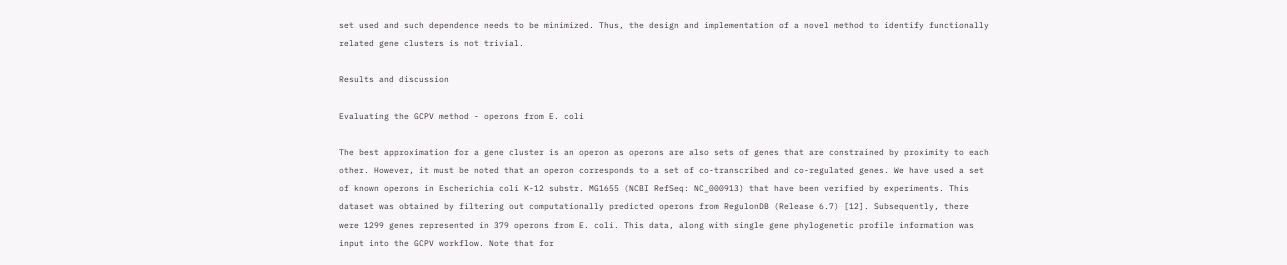set used and such dependence needs to be minimized. Thus, the design and implementation of a novel method to identify functionally related gene clusters is not trivial.

Results and discussion

Evaluating the GCPV method - operons from E. coli

The best approximation for a gene cluster is an operon as operons are also sets of genes that are constrained by proximity to each other. However, it must be noted that an operon corresponds to a set of co-transcribed and co-regulated genes. We have used a set of known operons in Escherichia coli K-12 substr. MG1655 (NCBI RefSeq: NC_000913) that have been verified by experiments. This dataset was obtained by filtering out computationally predicted operons from RegulonDB (Release 6.7) [12]. Subsequently, there were 1299 genes represented in 379 operons from E. coli. This data, along with single gene phylogenetic profile information was input into the GCPV workflow. Note that for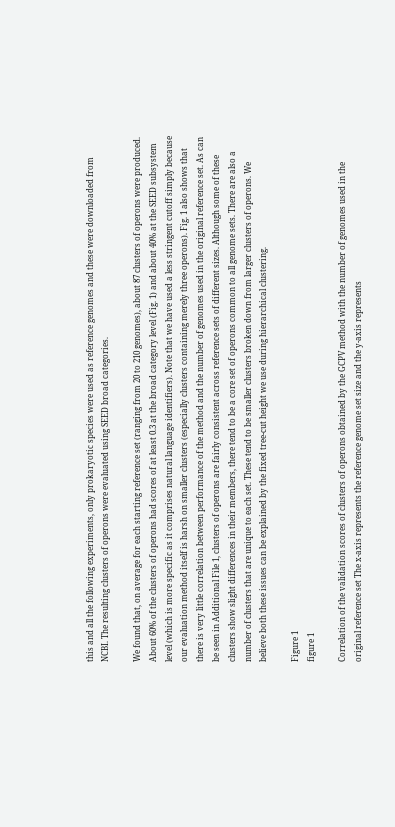this and all the following experiments, only prokaryotic species were used as reference genomes and these were downloaded from NCBI. The resulting clusters of operons were evaluated using SEED broad categories.

We found that, on average for each starting reference set (ranging from 20 to 210 genomes), about 87 clusters of operons were produced. About 60% of the clusters of operons had scores of at least 0.3 at the broad category level (Fig. 1) and about 40% at the SEED subsystem level (which is more specific as it comprises natural language identifiers). Note that we have used a less stringent cutoff simply because our evaluation method itself is harsh on smaller clusters (especially clusters containing merely three operons). Fig. 1 also shows that there is very little correlation between performance of the method and the number of genomes used in the original reference set. As can be seen in Additional File 1, clusters of operons are fairly consistent across reference sets of different sizes. Although some of these clusters show slight differences in their members, there tend to be a core set of operons common to all genome sets. There are also a number of clusters that are unique to each set. These tend to be smaller clusters broken down from larger clusters of operons. We believe both these issues can be explained by the fixed tree-cut height we use during hierarchical clustering.

Figure 1
figure 1

Correlation of the validation scores of clusters of operons obtained by the GCPV method with the number of genomes used in the original reference set The x-axis represents the reference genome set size and the y-axis represents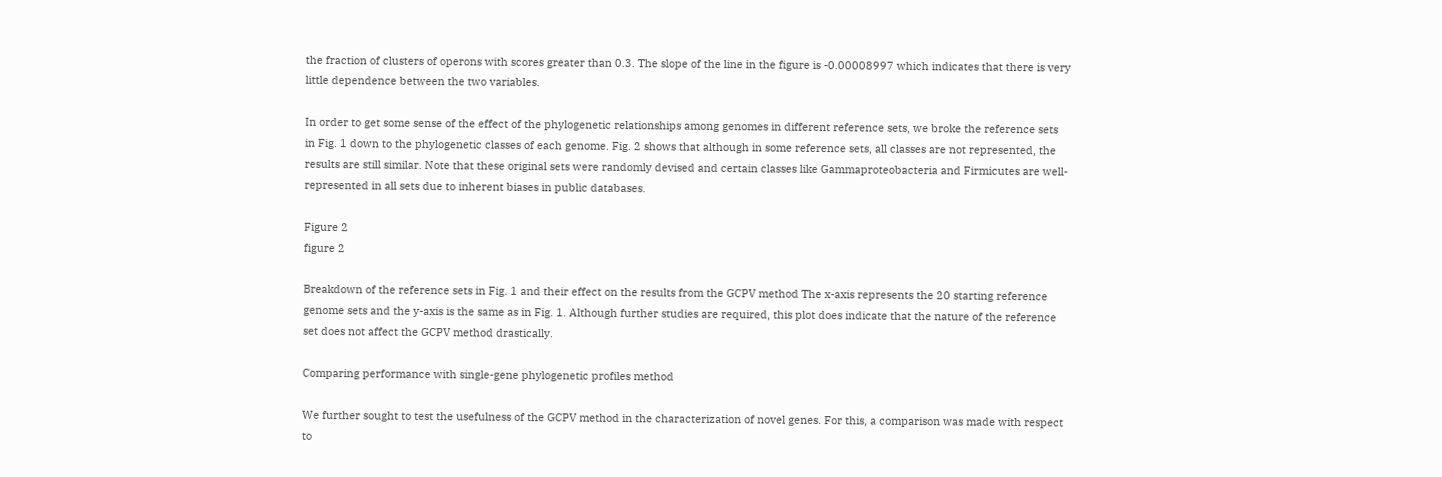the fraction of clusters of operons with scores greater than 0.3. The slope of the line in the figure is -0.00008997 which indicates that there is very little dependence between the two variables.

In order to get some sense of the effect of the phylogenetic relationships among genomes in different reference sets, we broke the reference sets in Fig. 1 down to the phylogenetic classes of each genome. Fig. 2 shows that although in some reference sets, all classes are not represented, the results are still similar. Note that these original sets were randomly devised and certain classes like Gammaproteobacteria and Firmicutes are well-represented in all sets due to inherent biases in public databases.

Figure 2
figure 2

Breakdown of the reference sets in Fig. 1 and their effect on the results from the GCPV method The x-axis represents the 20 starting reference genome sets and the y-axis is the same as in Fig. 1. Although further studies are required, this plot does indicate that the nature of the reference set does not affect the GCPV method drastically.

Comparing performance with single-gene phylogenetic profiles method

We further sought to test the usefulness of the GCPV method in the characterization of novel genes. For this, a comparison was made with respect to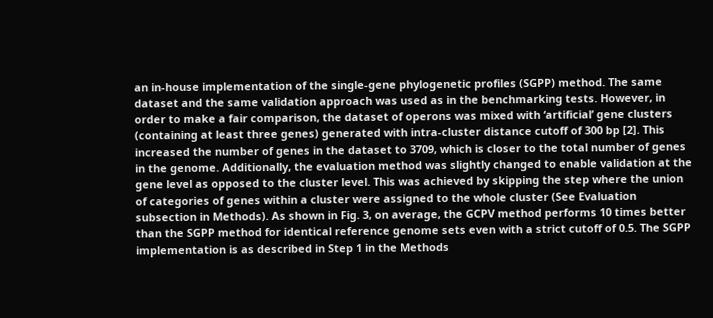an in-house implementation of the single-gene phylogenetic profiles (SGPP) method. The same dataset and the same validation approach was used as in the benchmarking tests. However, in order to make a fair comparison, the dataset of operons was mixed with ‘artificial’ gene clusters (containing at least three genes) generated with intra-cluster distance cutoff of 300 bp [2]. This increased the number of genes in the dataset to 3709, which is closer to the total number of genes in the genome. Additionally, the evaluation method was slightly changed to enable validation at the gene level as opposed to the cluster level. This was achieved by skipping the step where the union of categories of genes within a cluster were assigned to the whole cluster (See Evaluation subsection in Methods). As shown in Fig. 3, on average, the GCPV method performs 10 times better than the SGPP method for identical reference genome sets even with a strict cutoff of 0.5. The SGPP implementation is as described in Step 1 in the Methods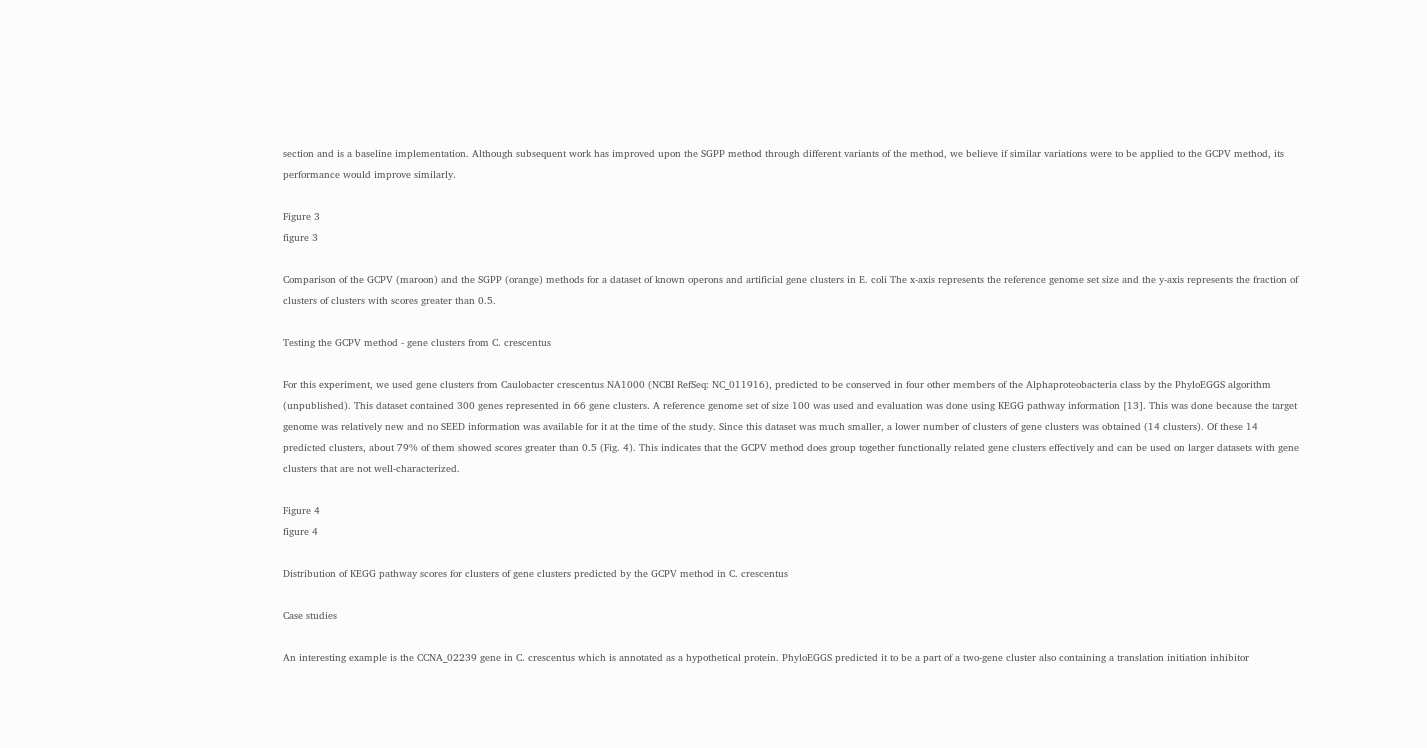section and is a baseline implementation. Although subsequent work has improved upon the SGPP method through different variants of the method, we believe if similar variations were to be applied to the GCPV method, its performance would improve similarly.

Figure 3
figure 3

Comparison of the GCPV (maroon) and the SGPP (orange) methods for a dataset of known operons and artificial gene clusters in E. coli The x-axis represents the reference genome set size and the y-axis represents the fraction of clusters of clusters with scores greater than 0.5.

Testing the GCPV method - gene clusters from C. crescentus

For this experiment, we used gene clusters from Caulobacter crescentus NA1000 (NCBI RefSeq: NC_011916), predicted to be conserved in four other members of the Alphaproteobacteria class by the PhyloEGGS algorithm (unpublished). This dataset contained 300 genes represented in 66 gene clusters. A reference genome set of size 100 was used and evaluation was done using KEGG pathway information [13]. This was done because the target genome was relatively new and no SEED information was available for it at the time of the study. Since this dataset was much smaller, a lower number of clusters of gene clusters was obtained (14 clusters). Of these 14 predicted clusters, about 79% of them showed scores greater than 0.5 (Fig. 4). This indicates that the GCPV method does group together functionally related gene clusters effectively and can be used on larger datasets with gene clusters that are not well-characterized.

Figure 4
figure 4

Distribution of KEGG pathway scores for clusters of gene clusters predicted by the GCPV method in C. crescentus

Case studies

An interesting example is the CCNA_02239 gene in C. crescentus which is annotated as a hypothetical protein. PhyloEGGS predicted it to be a part of a two-gene cluster also containing a translation initiation inhibitor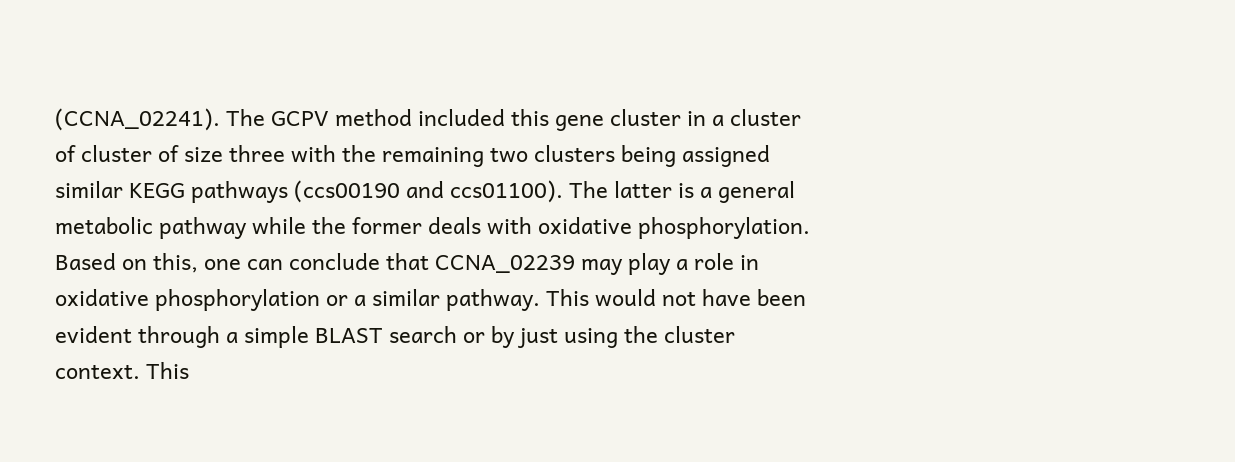(CCNA_02241). The GCPV method included this gene cluster in a cluster of cluster of size three with the remaining two clusters being assigned similar KEGG pathways (ccs00190 and ccs01100). The latter is a general metabolic pathway while the former deals with oxidative phosphorylation. Based on this, one can conclude that CCNA_02239 may play a role in oxidative phosphorylation or a similar pathway. This would not have been evident through a simple BLAST search or by just using the cluster context. This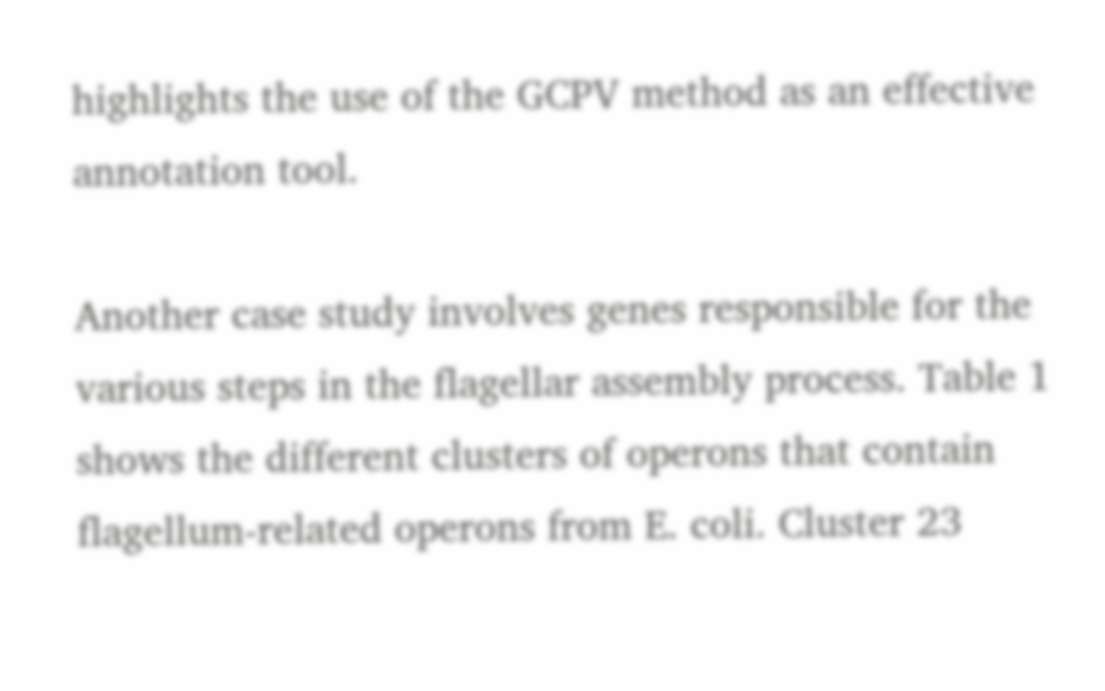highlights the use of the GCPV method as an effective annotation tool.

Another case study involves genes responsible for the various steps in the flagellar assembly process. Table 1 shows the different clusters of operons that contain flagellum-related operons from E. coli. Cluster 23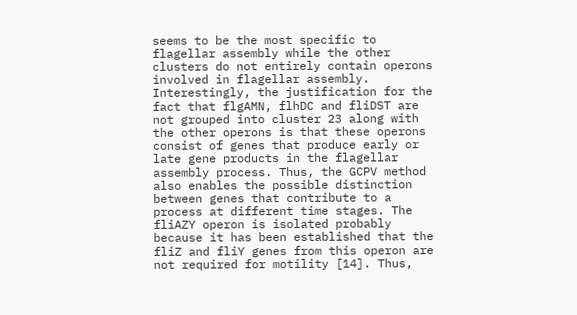seems to be the most specific to flagellar assembly while the other clusters do not entirely contain operons involved in flagellar assembly. Interestingly, the justification for the fact that flgAMN, flhDC and fliDST are not grouped into cluster 23 along with the other operons is that these operons consist of genes that produce early or late gene products in the flagellar assembly process. Thus, the GCPV method also enables the possible distinction between genes that contribute to a process at different time stages. The fliAZY operon is isolated probably because it has been established that the fliZ and fliY genes from this operon are not required for motility [14]. Thus,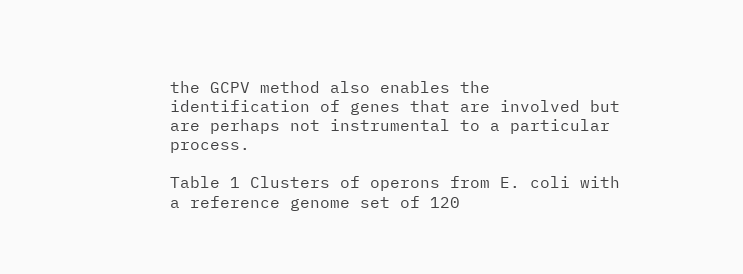the GCPV method also enables the identification of genes that are involved but are perhaps not instrumental to a particular process.

Table 1 Clusters of operons from E. coli with a reference genome set of 120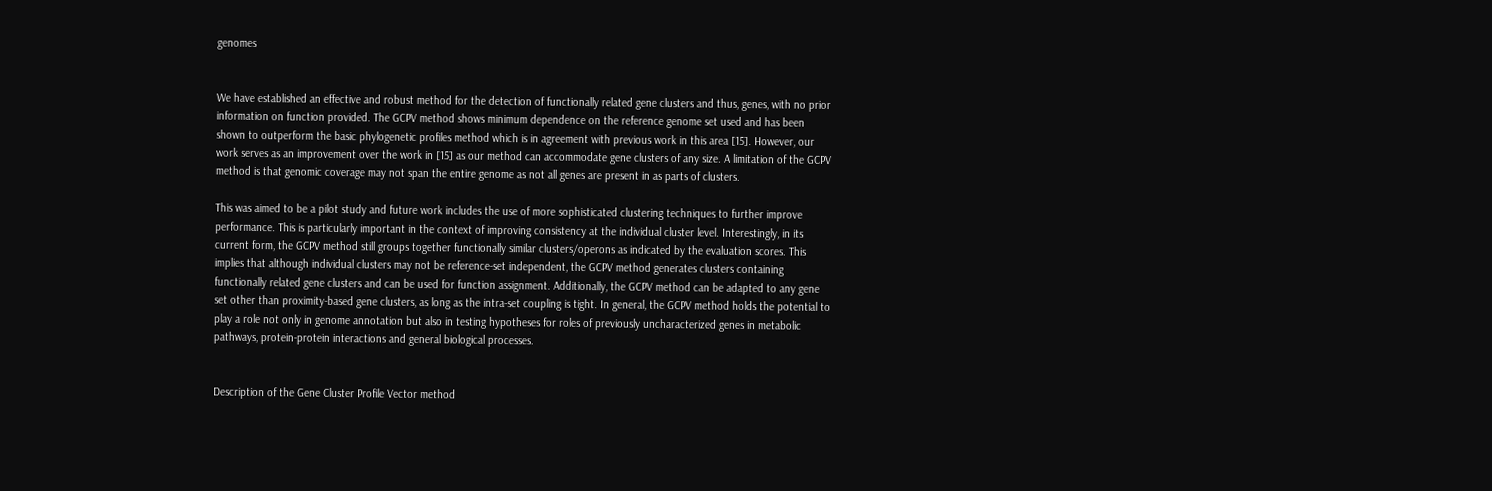genomes


We have established an effective and robust method for the detection of functionally related gene clusters and thus, genes, with no prior information on function provided. The GCPV method shows minimum dependence on the reference genome set used and has been shown to outperform the basic phylogenetic profiles method which is in agreement with previous work in this area [15]. However, our work serves as an improvement over the work in [15] as our method can accommodate gene clusters of any size. A limitation of the GCPV method is that genomic coverage may not span the entire genome as not all genes are present in as parts of clusters.

This was aimed to be a pilot study and future work includes the use of more sophisticated clustering techniques to further improve performance. This is particularly important in the context of improving consistency at the individual cluster level. Interestingly, in its current form, the GCPV method still groups together functionally similar clusters/operons as indicated by the evaluation scores. This implies that although individual clusters may not be reference-set independent, the GCPV method generates clusters containing functionally related gene clusters and can be used for function assignment. Additionally, the GCPV method can be adapted to any gene set other than proximity-based gene clusters, as long as the intra-set coupling is tight. In general, the GCPV method holds the potential to play a role not only in genome annotation but also in testing hypotheses for roles of previously uncharacterized genes in metabolic pathways, protein-protein interactions and general biological processes.


Description of the Gene Cluster Profile Vector method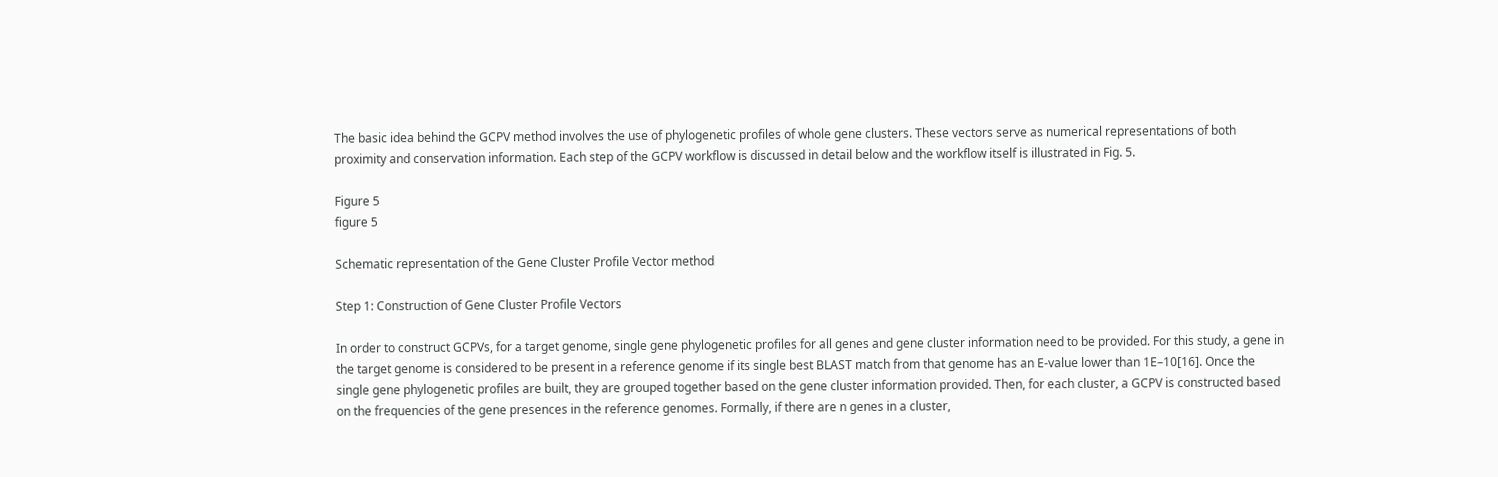The basic idea behind the GCPV method involves the use of phylogenetic profiles of whole gene clusters. These vectors serve as numerical representations of both proximity and conservation information. Each step of the GCPV workflow is discussed in detail below and the workflow itself is illustrated in Fig. 5.

Figure 5
figure 5

Schematic representation of the Gene Cluster Profile Vector method

Step 1: Construction of Gene Cluster Profile Vectors

In order to construct GCPVs, for a target genome, single gene phylogenetic profiles for all genes and gene cluster information need to be provided. For this study, a gene in the target genome is considered to be present in a reference genome if its single best BLAST match from that genome has an E-value lower than 1E–10[16]. Once the single gene phylogenetic profiles are built, they are grouped together based on the gene cluster information provided. Then, for each cluster, a GCPV is constructed based on the frequencies of the gene presences in the reference genomes. Formally, if there are n genes in a cluster,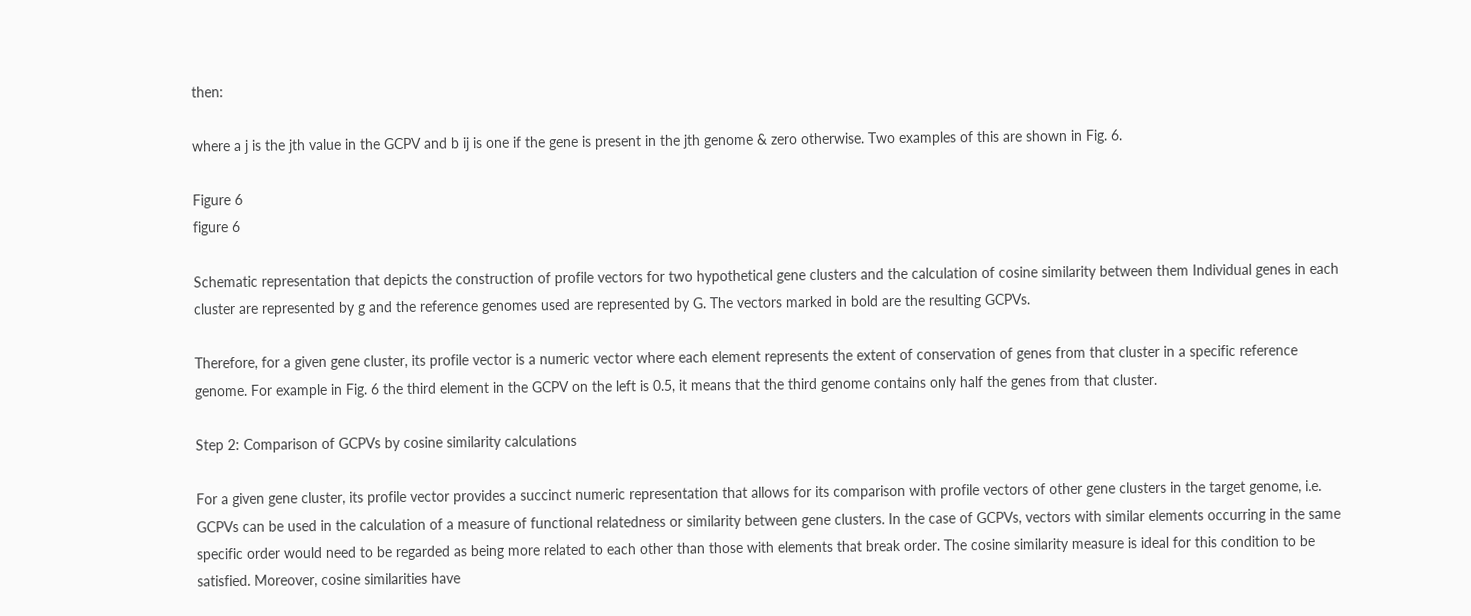then:

where a j is the jth value in the GCPV and b ij is one if the gene is present in the jth genome & zero otherwise. Two examples of this are shown in Fig. 6.

Figure 6
figure 6

Schematic representation that depicts the construction of profile vectors for two hypothetical gene clusters and the calculation of cosine similarity between them Individual genes in each cluster are represented by g and the reference genomes used are represented by G. The vectors marked in bold are the resulting GCPVs.

Therefore, for a given gene cluster, its profile vector is a numeric vector where each element represents the extent of conservation of genes from that cluster in a specific reference genome. For example in Fig. 6 the third element in the GCPV on the left is 0.5, it means that the third genome contains only half the genes from that cluster.

Step 2: Comparison of GCPVs by cosine similarity calculations

For a given gene cluster, its profile vector provides a succinct numeric representation that allows for its comparison with profile vectors of other gene clusters in the target genome, i.e. GCPVs can be used in the calculation of a measure of functional relatedness or similarity between gene clusters. In the case of GCPVs, vectors with similar elements occurring in the same specific order would need to be regarded as being more related to each other than those with elements that break order. The cosine similarity measure is ideal for this condition to be satisfied. Moreover, cosine similarities have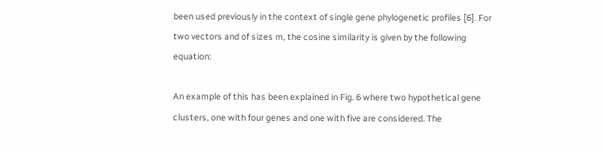been used previously in the context of single gene phylogenetic profiles [6]. For two vectors and of sizes m, the cosine similarity is given by the following equation:

An example of this has been explained in Fig. 6 where two hypothetical gene clusters, one with four genes and one with five are considered. The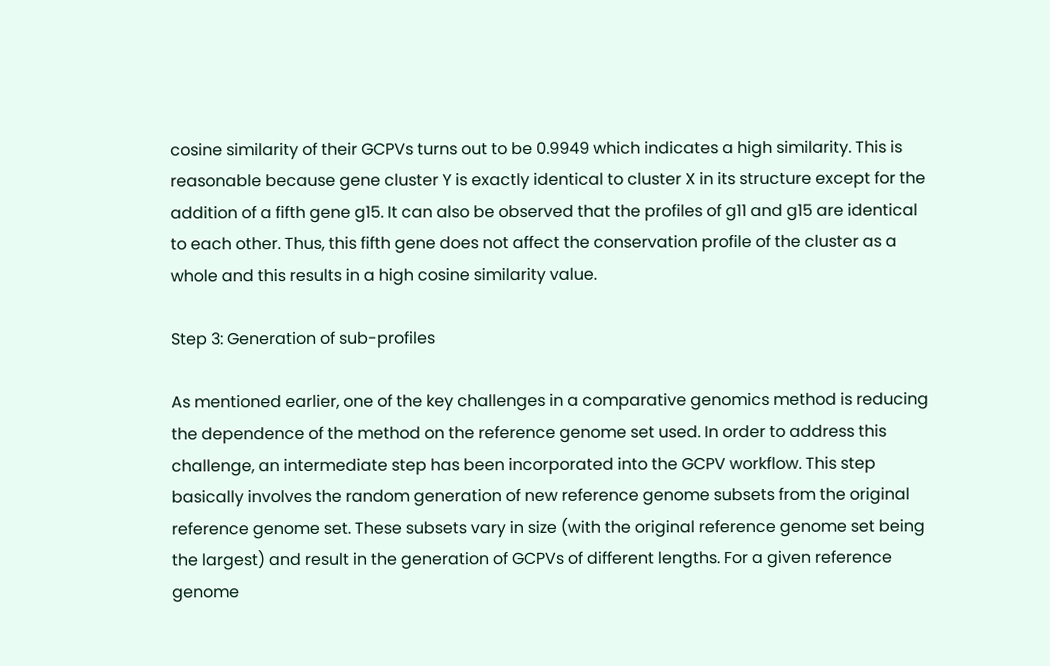cosine similarity of their GCPVs turns out to be 0.9949 which indicates a high similarity. This is reasonable because gene cluster Y is exactly identical to cluster X in its structure except for the addition of a fifth gene g15. It can also be observed that the profiles of g11 and g15 are identical to each other. Thus, this fifth gene does not affect the conservation profile of the cluster as a whole and this results in a high cosine similarity value.

Step 3: Generation of sub-profiles

As mentioned earlier, one of the key challenges in a comparative genomics method is reducing the dependence of the method on the reference genome set used. In order to address this challenge, an intermediate step has been incorporated into the GCPV workflow. This step basically involves the random generation of new reference genome subsets from the original reference genome set. These subsets vary in size (with the original reference genome set being the largest) and result in the generation of GCPVs of different lengths. For a given reference genome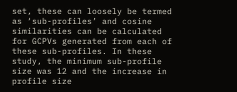set, these can loosely be termed as ‘sub-profiles’ and cosine similarities can be calculated for GCPVs generated from each of these sub-profiles. In these study, the minimum sub-profile size was 12 and the increase in profile size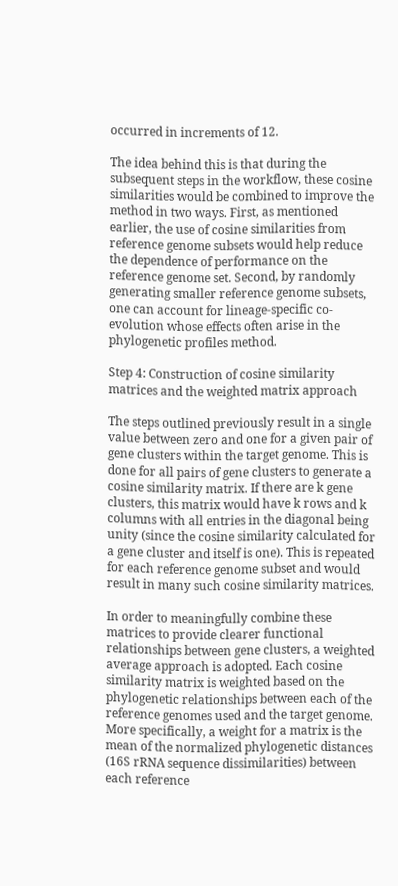occurred in increments of 12.

The idea behind this is that during the subsequent steps in the workflow, these cosine similarities would be combined to improve the method in two ways. First, as mentioned earlier, the use of cosine similarities from reference genome subsets would help reduce the dependence of performance on the reference genome set. Second, by randomly generating smaller reference genome subsets, one can account for lineage-specific co-evolution whose effects often arise in the phylogenetic profiles method.

Step 4: Construction of cosine similarity matrices and the weighted matrix approach

The steps outlined previously result in a single value between zero and one for a given pair of gene clusters within the target genome. This is done for all pairs of gene clusters to generate a cosine similarity matrix. If there are k gene clusters, this matrix would have k rows and k columns with all entries in the diagonal being unity (since the cosine similarity calculated for a gene cluster and itself is one). This is repeated for each reference genome subset and would result in many such cosine similarity matrices.

In order to meaningfully combine these matrices to provide clearer functional relationships between gene clusters, a weighted average approach is adopted. Each cosine similarity matrix is weighted based on the phylogenetic relationships between each of the reference genomes used and the target genome. More specifically, a weight for a matrix is the mean of the normalized phylogenetic distances (16S rRNA sequence dissimilarities) between each reference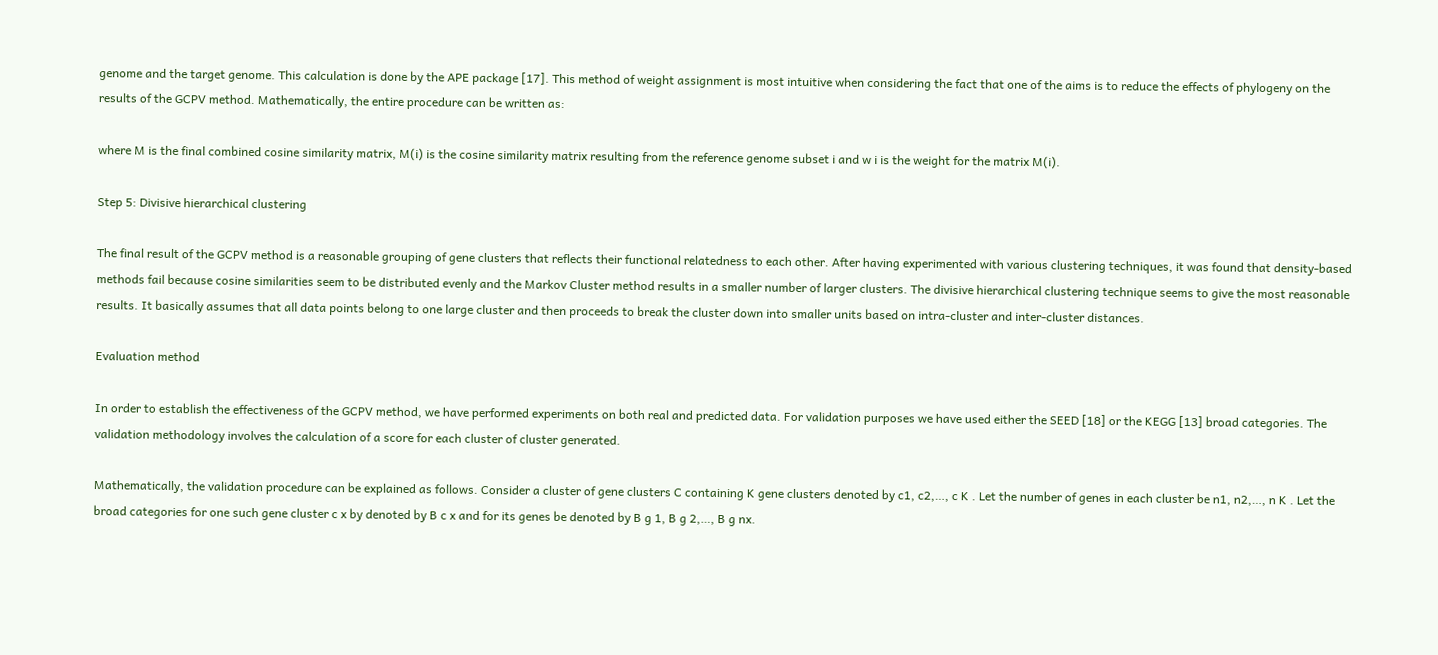genome and the target genome. This calculation is done by the APE package [17]. This method of weight assignment is most intuitive when considering the fact that one of the aims is to reduce the effects of phylogeny on the results of the GCPV method. Mathematically, the entire procedure can be written as:

where M is the final combined cosine similarity matrix, M(i) is the cosine similarity matrix resulting from the reference genome subset i and w i is the weight for the matrix M(i).

Step 5: Divisive hierarchical clustering

The final result of the GCPV method is a reasonable grouping of gene clusters that reflects their functional relatedness to each other. After having experimented with various clustering techniques, it was found that density-based methods fail because cosine similarities seem to be distributed evenly and the Markov Cluster method results in a smaller number of larger clusters. The divisive hierarchical clustering technique seems to give the most reasonable results. It basically assumes that all data points belong to one large cluster and then proceeds to break the cluster down into smaller units based on intra-cluster and inter-cluster distances.

Evaluation method

In order to establish the effectiveness of the GCPV method, we have performed experiments on both real and predicted data. For validation purposes we have used either the SEED [18] or the KEGG [13] broad categories. The validation methodology involves the calculation of a score for each cluster of cluster generated.

Mathematically, the validation procedure can be explained as follows. Consider a cluster of gene clusters C containing K gene clusters denoted by c1, c2,…, c K . Let the number of genes in each cluster be n1, n2,…, n K . Let the broad categories for one such gene cluster c x by denoted by B c x and for its genes be denoted by B g 1, B g 2,…, B g nx.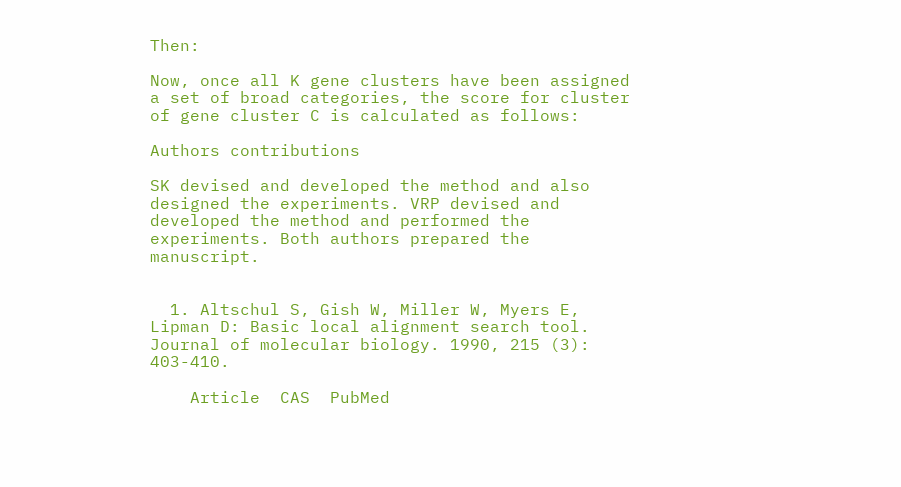Then:

Now, once all K gene clusters have been assigned a set of broad categories, the score for cluster of gene cluster C is calculated as follows:

Authors contributions

SK devised and developed the method and also designed the experiments. VRP devised and developed the method and performed the experiments. Both authors prepared the manuscript.


  1. Altschul S, Gish W, Miller W, Myers E, Lipman D: Basic local alignment search tool. Journal of molecular biology. 1990, 215 (3): 403-410.

    Article  CAS  PubMed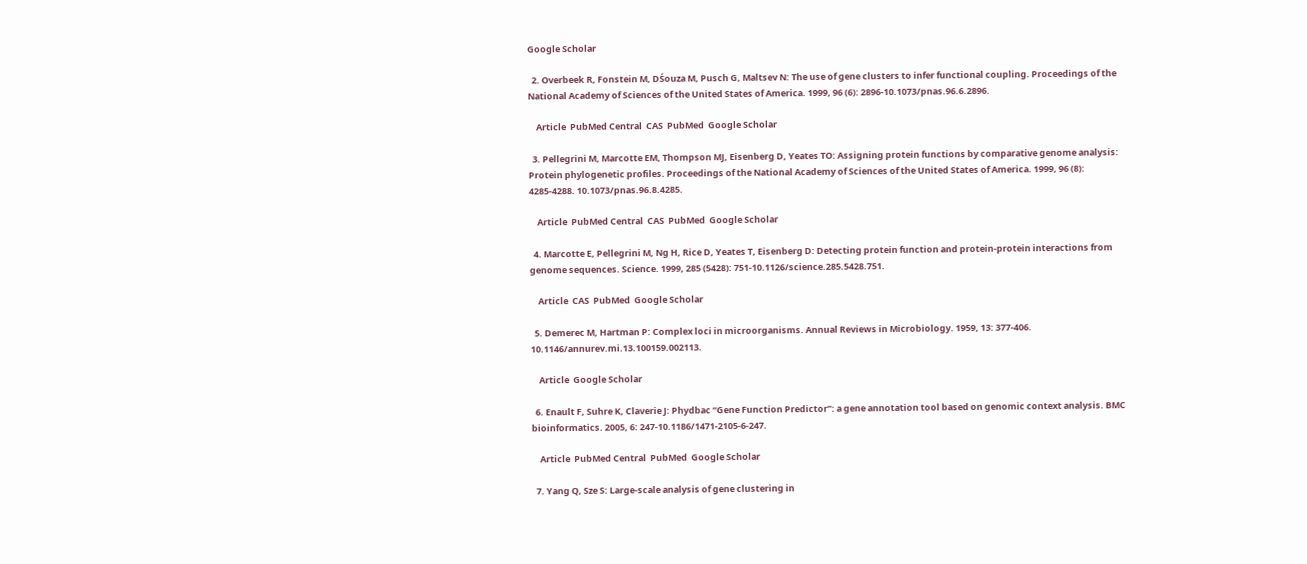Google Scholar

  2. Overbeek R, Fonstein M, DŚouza M, Pusch G, Maltsev N: The use of gene clusters to infer functional coupling. Proceedings of the National Academy of Sciences of the United States of America. 1999, 96 (6): 2896-10.1073/pnas.96.6.2896.

    Article  PubMed Central  CAS  PubMed  Google Scholar

  3. Pellegrini M, Marcotte EM, Thompson MJ, Eisenberg D, Yeates TO: Assigning protein functions by comparative genome analysis: Protein phylogenetic profiles. Proceedings of the National Academy of Sciences of the United States of America. 1999, 96 (8): 4285-4288. 10.1073/pnas.96.8.4285.

    Article  PubMed Central  CAS  PubMed  Google Scholar

  4. Marcotte E, Pellegrini M, Ng H, Rice D, Yeates T, Eisenberg D: Detecting protein function and protein-protein interactions from genome sequences. Science. 1999, 285 (5428): 751-10.1126/science.285.5428.751.

    Article  CAS  PubMed  Google Scholar

  5. Demerec M, Hartman P: Complex loci in microorganisms. Annual Reviews in Microbiology. 1959, 13: 377-406. 10.1146/annurev.mi.13.100159.002113.

    Article  Google Scholar

  6. Enault F, Suhre K, Claverie J: Phydbac “Gene Function Predictor”: a gene annotation tool based on genomic context analysis. BMC bioinformatics. 2005, 6: 247-10.1186/1471-2105-6-247.

    Article  PubMed Central  PubMed  Google Scholar

  7. Yang Q, Sze S: Large-scale analysis of gene clustering in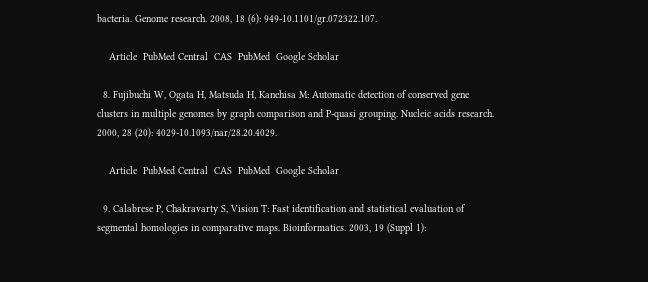bacteria. Genome research. 2008, 18 (6): 949-10.1101/gr.072322.107.

    Article  PubMed Central  CAS  PubMed  Google Scholar

  8. Fujibuchi W, Ogata H, Matsuda H, Kanehisa M: Automatic detection of conserved gene clusters in multiple genomes by graph comparison and P-quasi grouping. Nucleic acids research. 2000, 28 (20): 4029-10.1093/nar/28.20.4029.

    Article  PubMed Central  CAS  PubMed  Google Scholar

  9. Calabrese P, Chakravarty S, Vision T: Fast identification and statistical evaluation of segmental homologies in comparative maps. Bioinformatics. 2003, 19 (Suppl 1):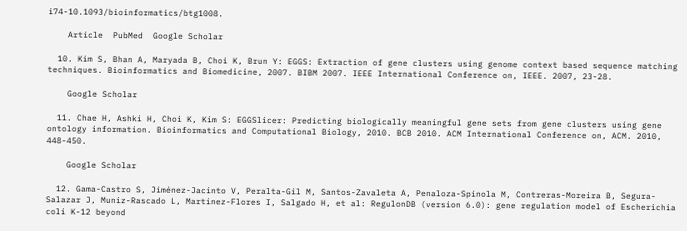i74-10.1093/bioinformatics/btg1008.

    Article  PubMed  Google Scholar

  10. Kim S, Bhan A, Maryada B, Choi K, Brun Y: EGGS: Extraction of gene clusters using genome context based sequence matching techniques. Bioinformatics and Biomedicine, 2007. BIBM 2007. IEEE International Conference on, IEEE. 2007, 23-28.

    Google Scholar

  11. Chae H, Ashki H, Choi K, Kim S: EGGSlicer: Predicting biologically meaningful gene sets from gene clusters using gene ontology information. Bioinformatics and Computational Biology, 2010. BCB 2010. ACM International Conference on, ACM. 2010, 448-450.

    Google Scholar

  12. Gama-Castro S, Jiménez-Jacinto V, Peralta-Gil M, Santos-Zavaleta A, Penaloza-Spinola M, Contreras-Moreira B, Segura-Salazar J, Muniz-Rascado L, Martinez-Flores I, Salgado H, et al: RegulonDB (version 6.0): gene regulation model of Escherichia coli K-12 beyond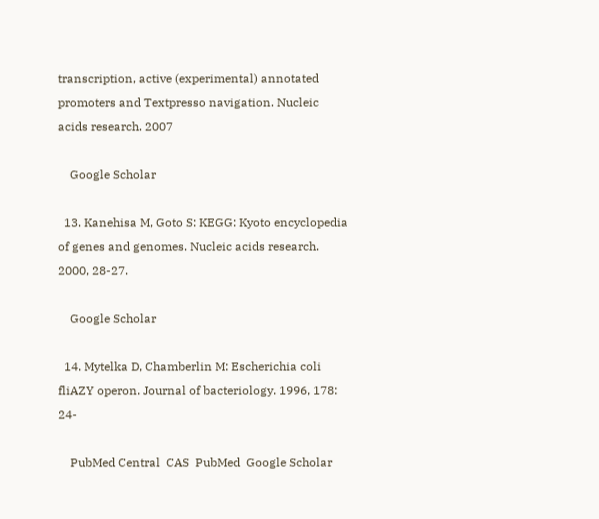transcription, active (experimental) annotated promoters and Textpresso navigation. Nucleic acids research. 2007

    Google Scholar

  13. Kanehisa M, Goto S: KEGG: Kyoto encyclopedia of genes and genomes. Nucleic acids research. 2000, 28-27.

    Google Scholar

  14. Mytelka D, Chamberlin M: Escherichia coli fliAZY operon. Journal of bacteriology. 1996, 178: 24-

    PubMed Central  CAS  PubMed  Google Scholar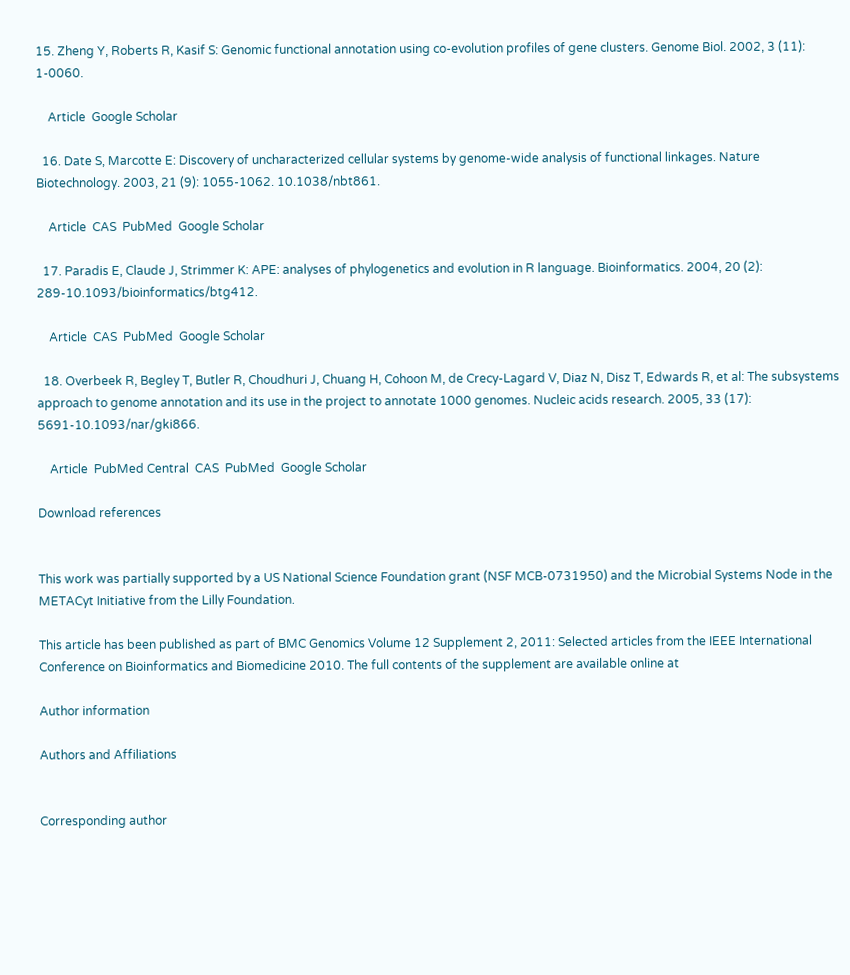15. Zheng Y, Roberts R, Kasif S: Genomic functional annotation using co-evolution profiles of gene clusters. Genome Biol. 2002, 3 (11): 1-0060.

    Article  Google Scholar

  16. Date S, Marcotte E: Discovery of uncharacterized cellular systems by genome-wide analysis of functional linkages. Nature Biotechnology. 2003, 21 (9): 1055-1062. 10.1038/nbt861.

    Article  CAS  PubMed  Google Scholar

  17. Paradis E, Claude J, Strimmer K: APE: analyses of phylogenetics and evolution in R language. Bioinformatics. 2004, 20 (2): 289-10.1093/bioinformatics/btg412.

    Article  CAS  PubMed  Google Scholar

  18. Overbeek R, Begley T, Butler R, Choudhuri J, Chuang H, Cohoon M, de Crecy-Lagard V, Diaz N, Disz T, Edwards R, et al: The subsystems approach to genome annotation and its use in the project to annotate 1000 genomes. Nucleic acids research. 2005, 33 (17): 5691-10.1093/nar/gki866.

    Article  PubMed Central  CAS  PubMed  Google Scholar

Download references


This work was partially supported by a US National Science Foundation grant (NSF MCB-0731950) and the Microbial Systems Node in the METACyt Initiative from the Lilly Foundation.

This article has been published as part of BMC Genomics Volume 12 Supplement 2, 2011: Selected articles from the IEEE International Conference on Bioinformatics and Biomedicine 2010. The full contents of the supplement are available online at

Author information

Authors and Affiliations


Corresponding author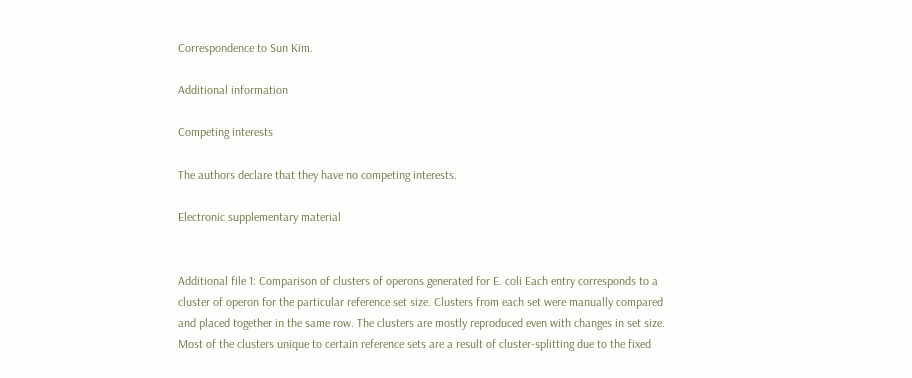Correspondence to Sun Kim.

Additional information

Competing interests

The authors declare that they have no competing interests.

Electronic supplementary material


Additional file 1: Comparison of clusters of operons generated for E. coli Each entry corresponds to a cluster of operon for the particular reference set size. Clusters from each set were manually compared and placed together in the same row. The clusters are mostly reproduced even with changes in set size. Most of the clusters unique to certain reference sets are a result of cluster-splitting due to the fixed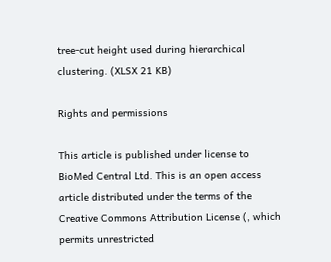tree-cut height used during hierarchical clustering. (XLSX 21 KB)

Rights and permissions

This article is published under license to BioMed Central Ltd. This is an open access article distributed under the terms of the Creative Commons Attribution License (, which permits unrestricted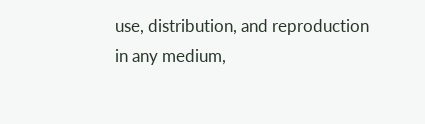use, distribution, and reproduction in any medium,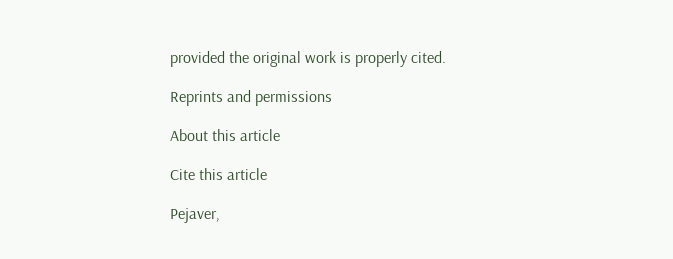provided the original work is properly cited.

Reprints and permissions

About this article

Cite this article

Pejaver,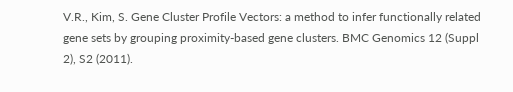V.R., Kim, S. Gene Cluster Profile Vectors: a method to infer functionally related gene sets by grouping proximity-based gene clusters. BMC Genomics 12 (Suppl 2), S2 (2011).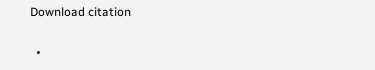Download citation

  •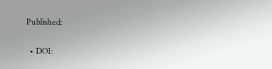Published:

  • DOI: